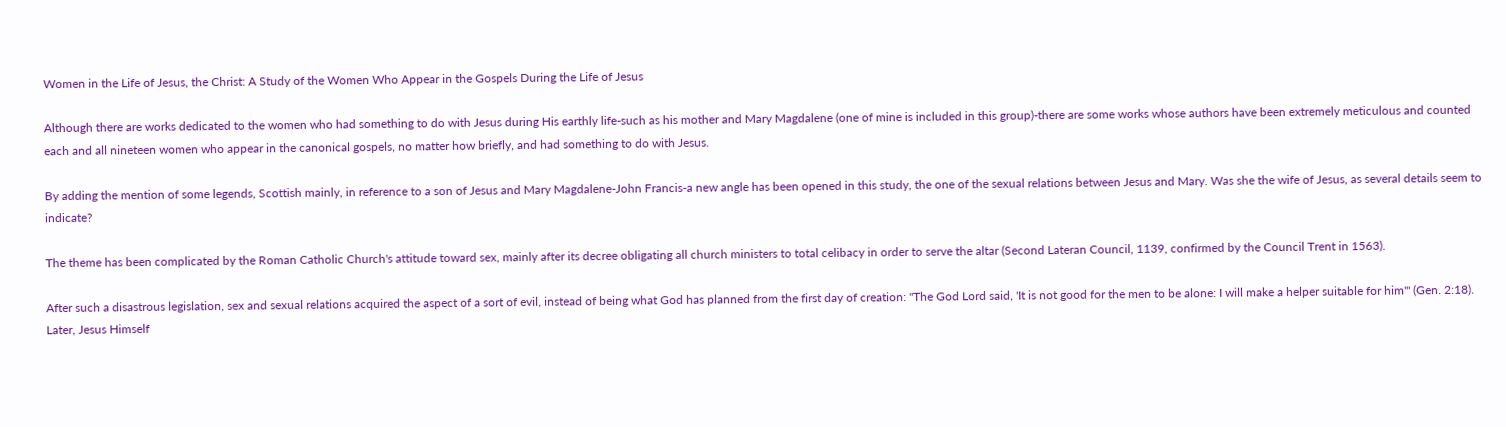Women in the Life of Jesus, the Christ: A Study of the Women Who Appear in the Gospels During the Life of Jesus

Although there are works dedicated to the women who had something to do with Jesus during His earthly life-such as his mother and Mary Magdalene (one of mine is included in this group)-there are some works whose authors have been extremely meticulous and counted each and all nineteen women who appear in the canonical gospels, no matter how briefly, and had something to do with Jesus.

By adding the mention of some legends, Scottish mainly, in reference to a son of Jesus and Mary Magdalene-John Francis-a new angle has been opened in this study, the one of the sexual relations between Jesus and Mary. Was she the wife of Jesus, as several details seem to indicate?

The theme has been complicated by the Roman Catholic Church's attitude toward sex, mainly after its decree obligating all church ministers to total celibacy in order to serve the altar (Second Lateran Council, 1139, confirmed by the Council Trent in 1563).

After such a disastrous legislation, sex and sexual relations acquired the aspect of a sort of evil, instead of being what God has planned from the first day of creation: "The God Lord said, 'It is not good for the men to be alone: I will make a helper suitable for him'" (Gen. 2:18). Later, Jesus Himself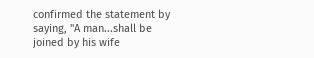confirmed the statement by saying, "A man...shall be joined by his wife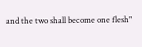and the two shall become one flesh"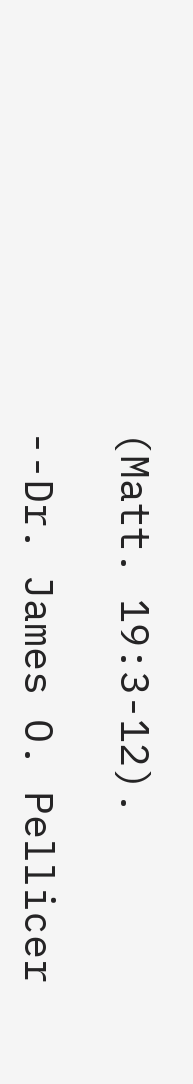(Matt. 19:3-12).

--Dr. James O. Pellicer